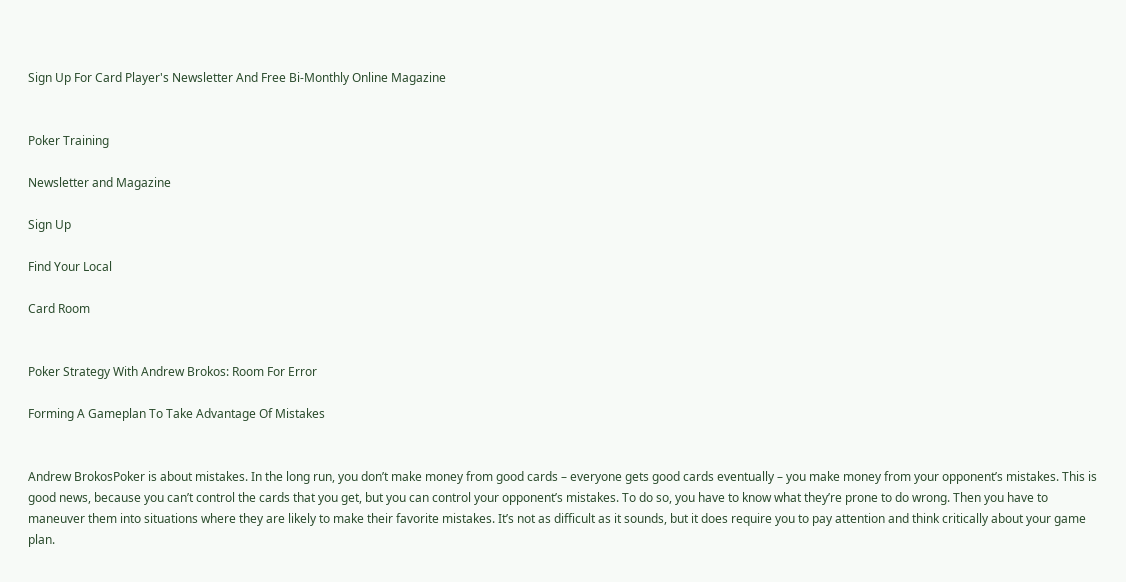Sign Up For Card Player's Newsletter And Free Bi-Monthly Online Magazine


Poker Training

Newsletter and Magazine

Sign Up

Find Your Local

Card Room


Poker Strategy With Andrew Brokos: Room For Error

Forming A Gameplan To Take Advantage Of Mistakes


Andrew BrokosPoker is about mistakes. In the long run, you don’t make money from good cards – everyone gets good cards eventually – you make money from your opponent’s mistakes. This is good news, because you can’t control the cards that you get, but you can control your opponent’s mistakes. To do so, you have to know what they’re prone to do wrong. Then you have to maneuver them into situations where they are likely to make their favorite mistakes. It’s not as difficult as it sounds, but it does require you to pay attention and think critically about your game plan.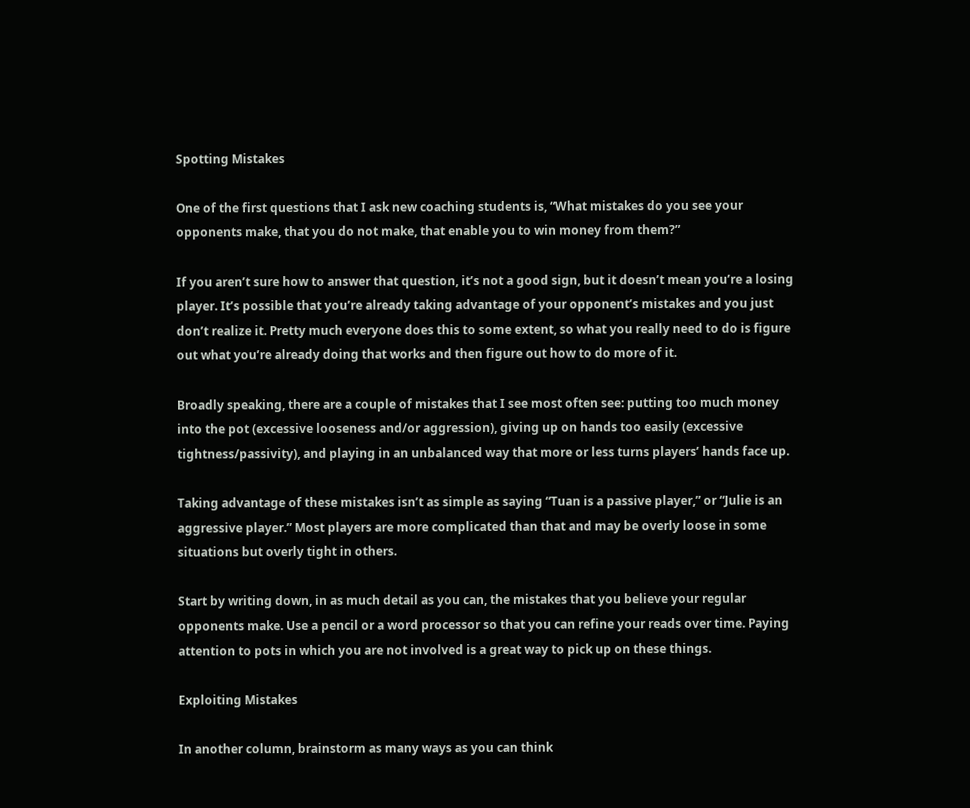Spotting Mistakes

One of the first questions that I ask new coaching students is, “What mistakes do you see your opponents make, that you do not make, that enable you to win money from them?”

If you aren’t sure how to answer that question, it’s not a good sign, but it doesn’t mean you’re a losing player. It’s possible that you’re already taking advantage of your opponent’s mistakes and you just don’t realize it. Pretty much everyone does this to some extent, so what you really need to do is figure out what you’re already doing that works and then figure out how to do more of it.

Broadly speaking, there are a couple of mistakes that I see most often see: putting too much money into the pot (excessive looseness and/or aggression), giving up on hands too easily (excessive tightness/passivity), and playing in an unbalanced way that more or less turns players’ hands face up.

Taking advantage of these mistakes isn’t as simple as saying “Tuan is a passive player,” or “Julie is an aggressive player.” Most players are more complicated than that and may be overly loose in some situations but overly tight in others.

Start by writing down, in as much detail as you can, the mistakes that you believe your regular opponents make. Use a pencil or a word processor so that you can refine your reads over time. Paying attention to pots in which you are not involved is a great way to pick up on these things.

Exploiting Mistakes

In another column, brainstorm as many ways as you can think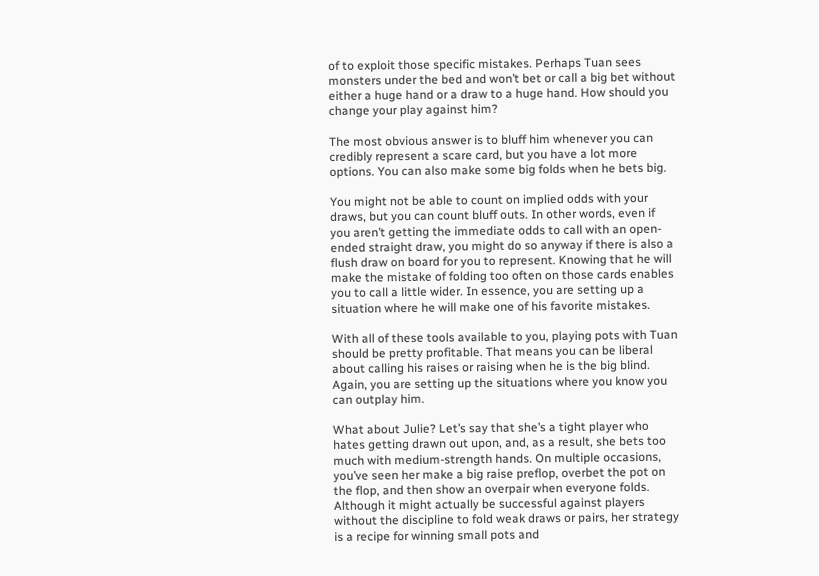of to exploit those specific mistakes. Perhaps Tuan sees monsters under the bed and won’t bet or call a big bet without either a huge hand or a draw to a huge hand. How should you change your play against him?

The most obvious answer is to bluff him whenever you can credibly represent a scare card, but you have a lot more options. You can also make some big folds when he bets big.

You might not be able to count on implied odds with your draws, but you can count bluff outs. In other words, even if you aren’t getting the immediate odds to call with an open-ended straight draw, you might do so anyway if there is also a flush draw on board for you to represent. Knowing that he will make the mistake of folding too often on those cards enables you to call a little wider. In essence, you are setting up a situation where he will make one of his favorite mistakes.

With all of these tools available to you, playing pots with Tuan should be pretty profitable. That means you can be liberal about calling his raises or raising when he is the big blind. Again, you are setting up the situations where you know you can outplay him.

What about Julie? Let’s say that she’s a tight player who hates getting drawn out upon, and, as a result, she bets too much with medium-strength hands. On multiple occasions, you’ve seen her make a big raise preflop, overbet the pot on the flop, and then show an overpair when everyone folds. Although it might actually be successful against players without the discipline to fold weak draws or pairs, her strategy is a recipe for winning small pots and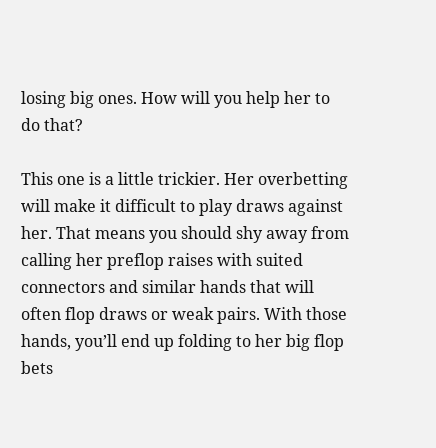losing big ones. How will you help her to do that?

This one is a little trickier. Her overbetting will make it difficult to play draws against her. That means you should shy away from calling her preflop raises with suited connectors and similar hands that will often flop draws or weak pairs. With those hands, you’ll end up folding to her big flop bets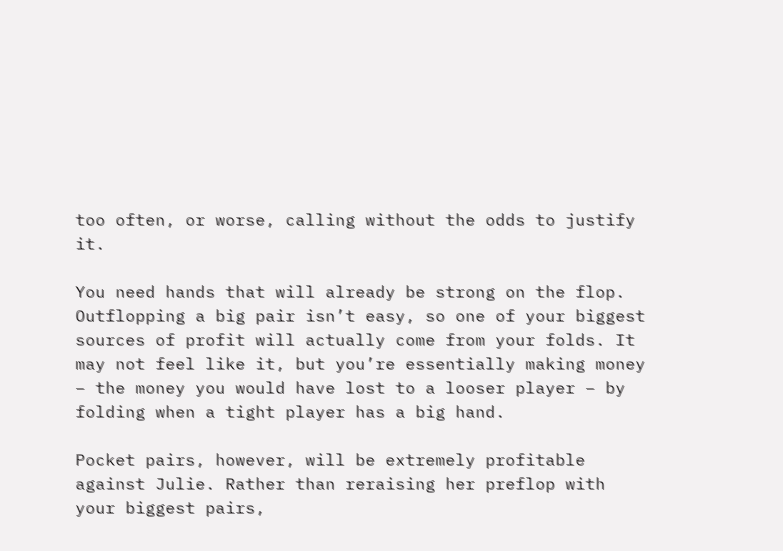too often, or worse, calling without the odds to justify it.

You need hands that will already be strong on the flop. Outflopping a big pair isn’t easy, so one of your biggest sources of profit will actually come from your folds. It may not feel like it, but you’re essentially making money – the money you would have lost to a looser player – by folding when a tight player has a big hand.

Pocket pairs, however, will be extremely profitable against Julie. Rather than reraising her preflop with your biggest pairs,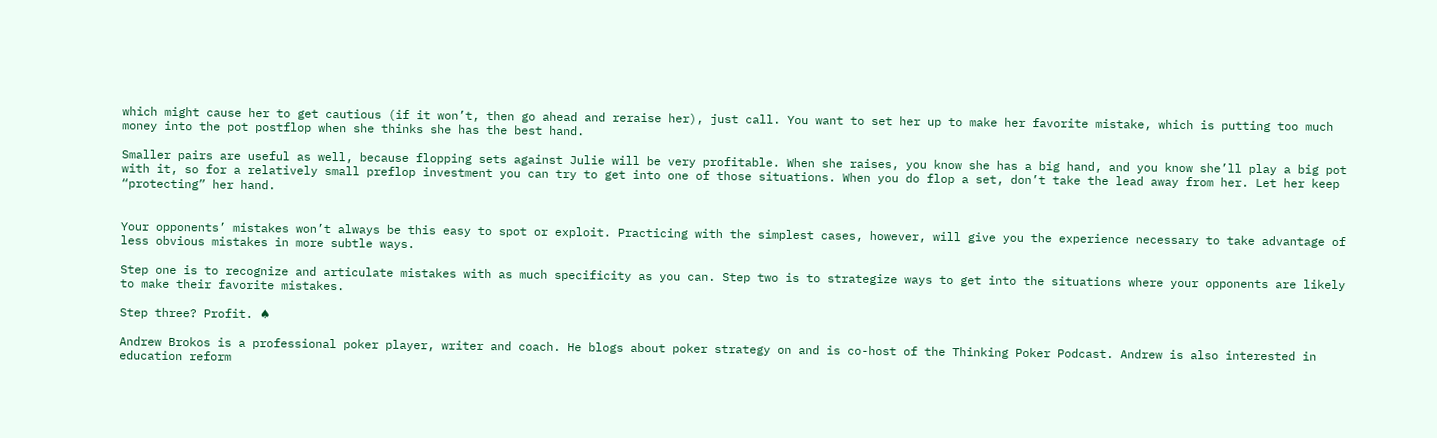which might cause her to get cautious (if it won’t, then go ahead and reraise her), just call. You want to set her up to make her favorite mistake, which is putting too much money into the pot postflop when she thinks she has the best hand.

Smaller pairs are useful as well, because flopping sets against Julie will be very profitable. When she raises, you know she has a big hand, and you know she’ll play a big pot with it, so for a relatively small preflop investment you can try to get into one of those situations. When you do flop a set, don’t take the lead away from her. Let her keep “protecting” her hand.


Your opponents’ mistakes won’t always be this easy to spot or exploit. Practicing with the simplest cases, however, will give you the experience necessary to take advantage of less obvious mistakes in more subtle ways.

Step one is to recognize and articulate mistakes with as much specificity as you can. Step two is to strategize ways to get into the situations where your opponents are likely to make their favorite mistakes.

Step three? Profit. ♠

Andrew Brokos is a professional poker player, writer and coach. He blogs about poker strategy on and is co-host of the Thinking Poker Podcast. Andrew is also interested in education reform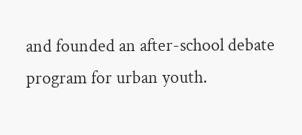and founded an after-school debate program for urban youth.